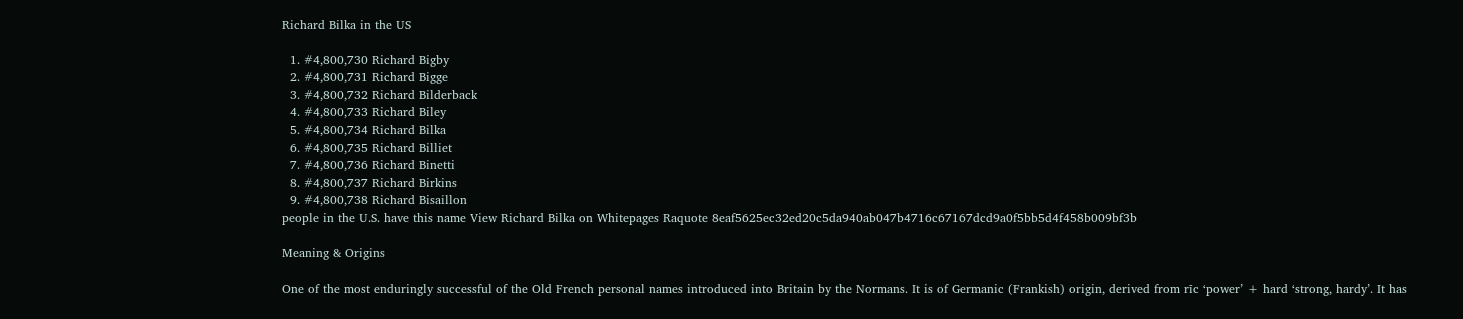Richard Bilka in the US

  1. #4,800,730 Richard Bigby
  2. #4,800,731 Richard Bigge
  3. #4,800,732 Richard Bilderback
  4. #4,800,733 Richard Biley
  5. #4,800,734 Richard Bilka
  6. #4,800,735 Richard Billiet
  7. #4,800,736 Richard Binetti
  8. #4,800,737 Richard Birkins
  9. #4,800,738 Richard Bisaillon
people in the U.S. have this name View Richard Bilka on Whitepages Raquote 8eaf5625ec32ed20c5da940ab047b4716c67167dcd9a0f5bb5d4f458b009bf3b

Meaning & Origins

One of the most enduringly successful of the Old French personal names introduced into Britain by the Normans. It is of Germanic (Frankish) origin, derived from rīc ‘power’ + hard ‘strong, hardy’. It has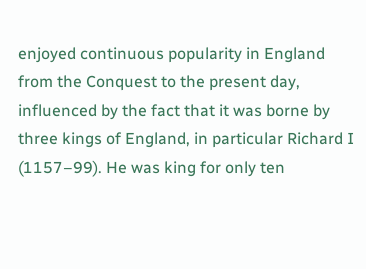enjoyed continuous popularity in England from the Conquest to the present day, influenced by the fact that it was borne by three kings of England, in particular Richard I (1157–99). He was king for only ten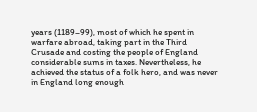years (1189–99), most of which he spent in warfare abroad, taking part in the Third Crusade and costing the people of England considerable sums in taxes. Nevertheless, he achieved the status of a folk hero, and was never in England long enough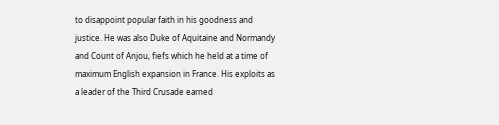to disappoint popular faith in his goodness and justice. He was also Duke of Aquitaine and Normandy and Count of Anjou, fiefs which he held at a time of maximum English expansion in France. His exploits as a leader of the Third Crusade earned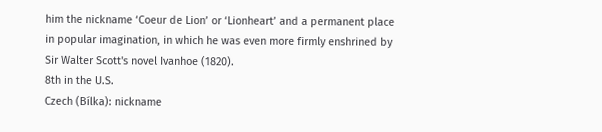him the nickname ‘Coeur de Lion’ or ‘Lionheart’ and a permanent place in popular imagination, in which he was even more firmly enshrined by Sir Walter Scott's novel Ivanhoe (1820).
8th in the U.S.
Czech (Bílka): nickname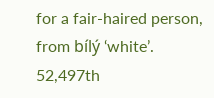for a fair-haired person, from bílý ‘white’.
52,497th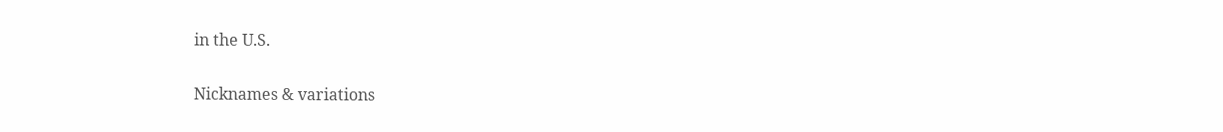in the U.S.

Nicknames & variations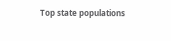Top state populations